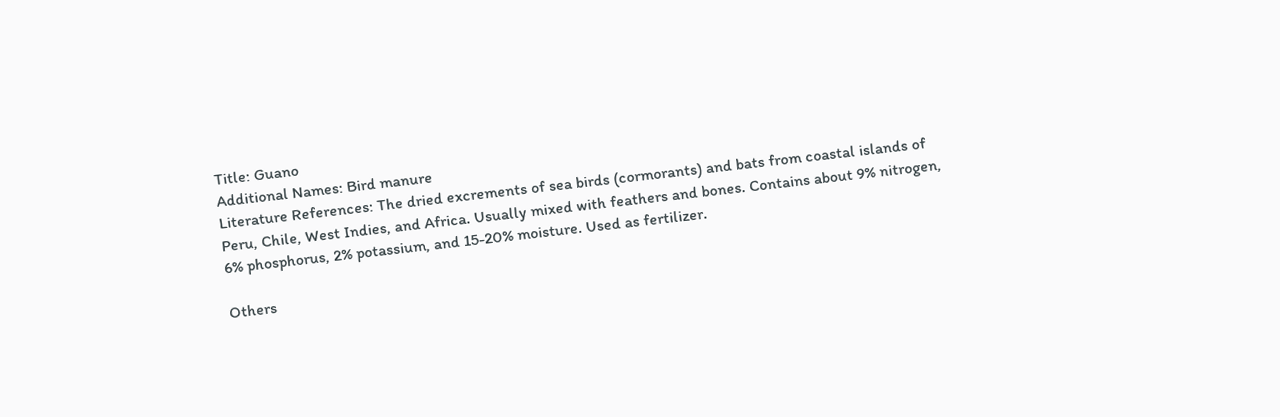Title: Guano
Additional Names: Bird manure
Literature References: The dried excrements of sea birds (cormorants) and bats from coastal islands of Peru, Chile, West Indies, and Africa. Usually mixed with feathers and bones. Contains about 9% nitrogen, 6% phosphorus, 2% potassium, and 15-20% moisture. Used as fertilizer.

Others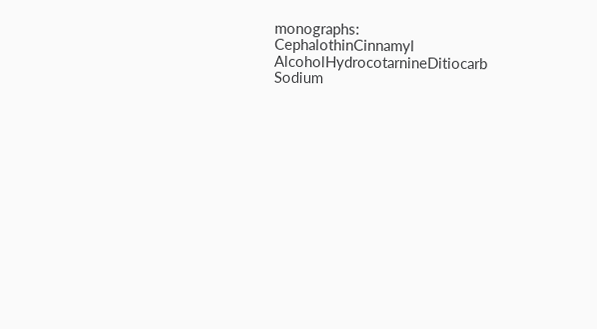monographs:
CephalothinCinnamyl AlcoholHydrocotarnineDitiocarb Sodium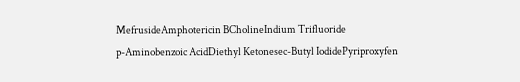MefrusideAmphotericin BCholineIndium Trifluoride
p-Aminobenzoic AcidDiethyl Ketonesec-Butyl IodidePyriproxyfen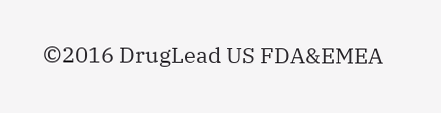©2016 DrugLead US FDA&EMEA